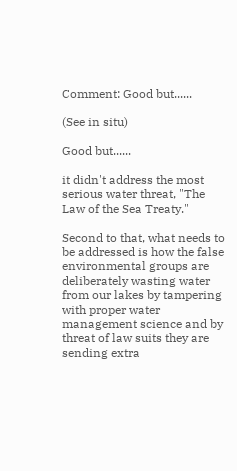Comment: Good but......

(See in situ)

Good but......

it didn't address the most serious water threat, "The Law of the Sea Treaty."

Second to that, what needs to be addressed is how the false environmental groups are deliberately wasting water from our lakes by tampering with proper water management science and by threat of law suits they are sending extra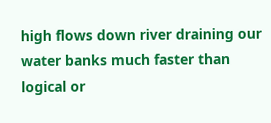high flows down river draining our water banks much faster than logical or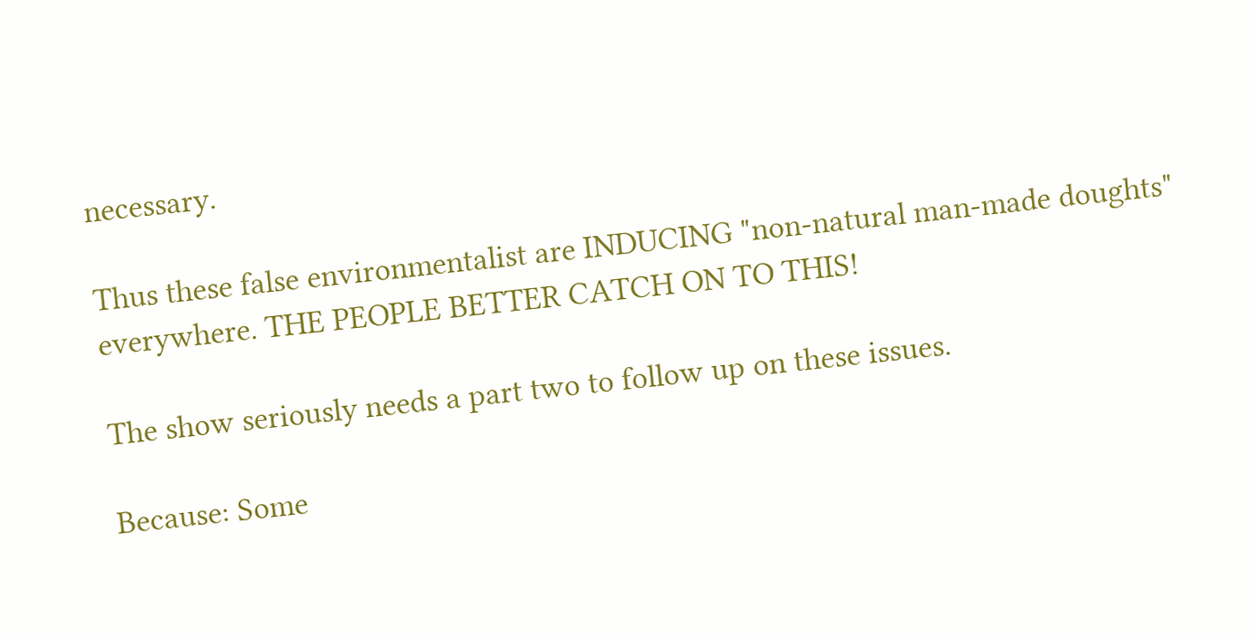necessary.

Thus these false environmentalist are INDUCING "non-natural man-made doughts" everywhere. THE PEOPLE BETTER CATCH ON TO THIS!

The show seriously needs a part two to follow up on these issues.

Because: Some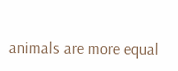animals are more equal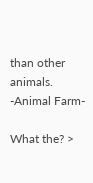than other animals. -Animal Farm-

What the? >